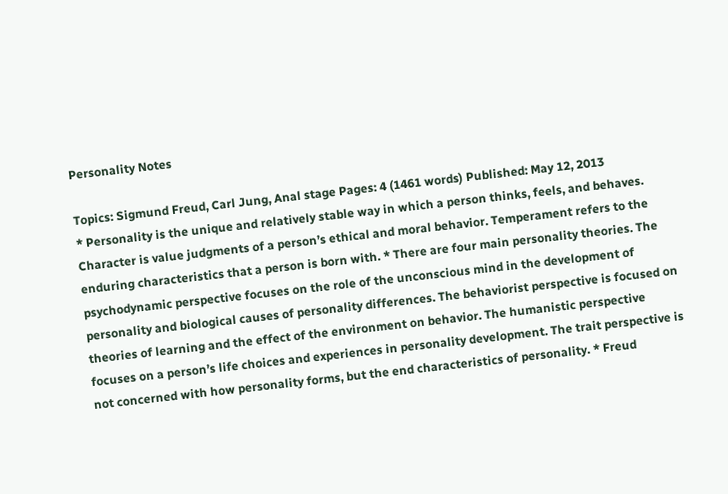Personality Notes

Topics: Sigmund Freud, Carl Jung, Anal stage Pages: 4 (1461 words) Published: May 12, 2013
* Personality is the unique and relatively stable way in which a person thinks, feels, and behaves. Character is value judgments of a person’s ethical and moral behavior. Temperament refers to the enduring characteristics that a person is born with. * There are four main personality theories. The psychodynamic perspective focuses on the role of the unconscious mind in the development of personality and biological causes of personality differences. The behaviorist perspective is focused on theories of learning and the effect of the environment on behavior. The humanistic perspective focuses on a person’s life choices and experiences in personality development. The trait perspective is not concerned with how personality forms, but the end characteristics of personality. * Freud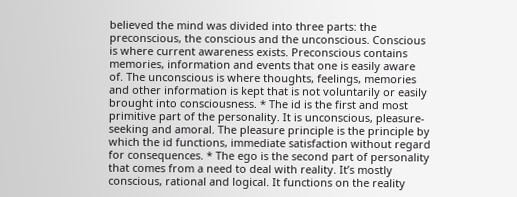believed the mind was divided into three parts: the preconscious, the conscious and the unconscious. Conscious is where current awareness exists. Preconscious contains memories, information and events that one is easily aware of. The unconscious is where thoughts, feelings, memories and other information is kept that is not voluntarily or easily brought into consciousness. * The id is the first and most primitive part of the personality. It is unconscious, pleasure-seeking and amoral. The pleasure principle is the principle by which the id functions, immediate satisfaction without regard for consequences. * The ego is the second part of personality that comes from a need to deal with reality. It’s mostly conscious, rational and logical. It functions on the reality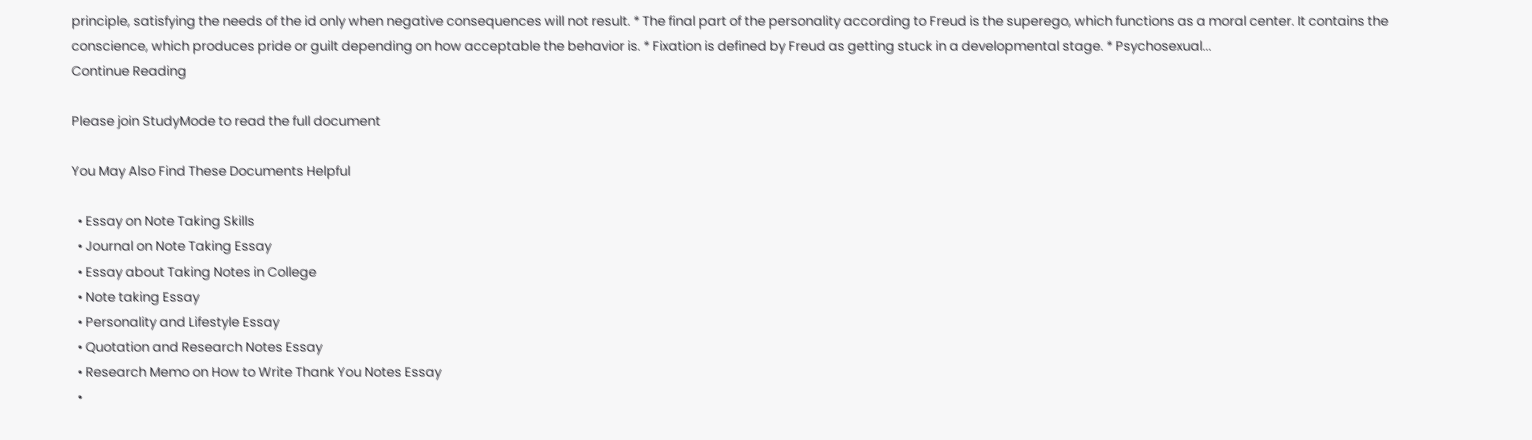principle, satisfying the needs of the id only when negative consequences will not result. * The final part of the personality according to Freud is the superego, which functions as a moral center. It contains the conscience, which produces pride or guilt depending on how acceptable the behavior is. * Fixation is defined by Freud as getting stuck in a developmental stage. * Psychosexual...
Continue Reading

Please join StudyMode to read the full document

You May Also Find These Documents Helpful

  • Essay on Note Taking Skills
  • Journal on Note Taking Essay
  • Essay about Taking Notes in College
  • Note taking Essay
  • Personality and Lifestyle Essay
  • Quotation and Research Notes Essay
  • Research Memo on How to Write Thank You Notes Essay
  •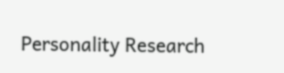Personality Research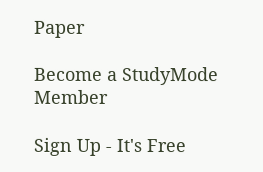Paper

Become a StudyMode Member

Sign Up - It's Free